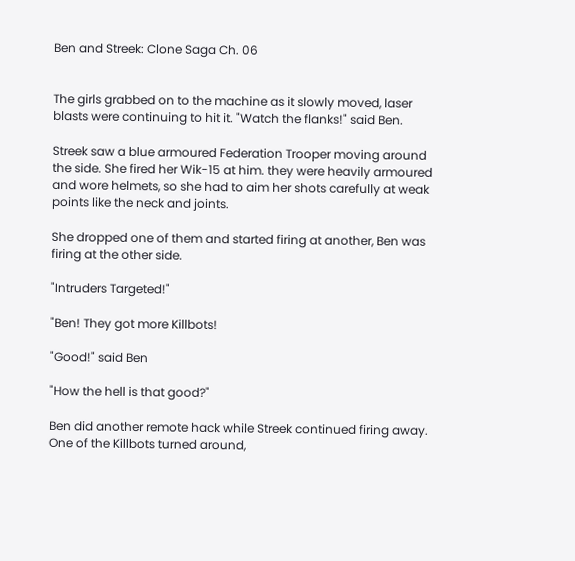Ben and Streek: Clone Saga Ch. 06


The girls grabbed on to the machine as it slowly moved, laser blasts were continuing to hit it. "Watch the flanks!" said Ben.

Streek saw a blue armoured Federation Trooper moving around the side. She fired her Wik-15 at him. they were heavily armoured and wore helmets, so she had to aim her shots carefully at weak points like the neck and joints.

She dropped one of them and started firing at another, Ben was firing at the other side.

"Intruders Targeted!"

"Ben! They got more Killbots!

"Good!" said Ben

"How the hell is that good?"

Ben did another remote hack while Streek continued firing away. One of the Killbots turned around,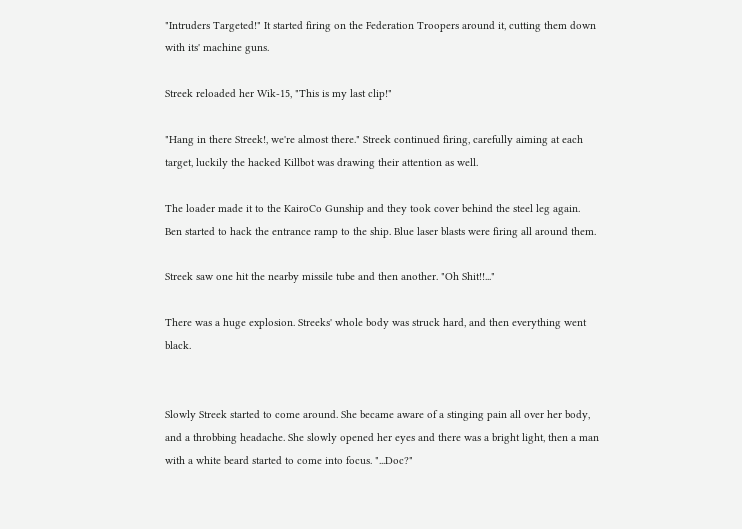"Intruders Targeted!" It started firing on the Federation Troopers around it, cutting them down with its' machine guns.

Streek reloaded her Wik-15, "This is my last clip!"

"Hang in there Streek!, we're almost there." Streek continued firing, carefully aiming at each target, luckily the hacked Killbot was drawing their attention as well.

The loader made it to the KairoCo Gunship and they took cover behind the steel leg again. Ben started to hack the entrance ramp to the ship. Blue laser blasts were firing all around them.

Streek saw one hit the nearby missile tube and then another. "Oh Shit!!..."

There was a huge explosion. Streeks' whole body was struck hard, and then everything went black.


Slowly Streek started to come around. She became aware of a stinging pain all over her body, and a throbbing headache. She slowly opened her eyes and there was a bright light, then a man with a white beard started to come into focus. "...Doc?"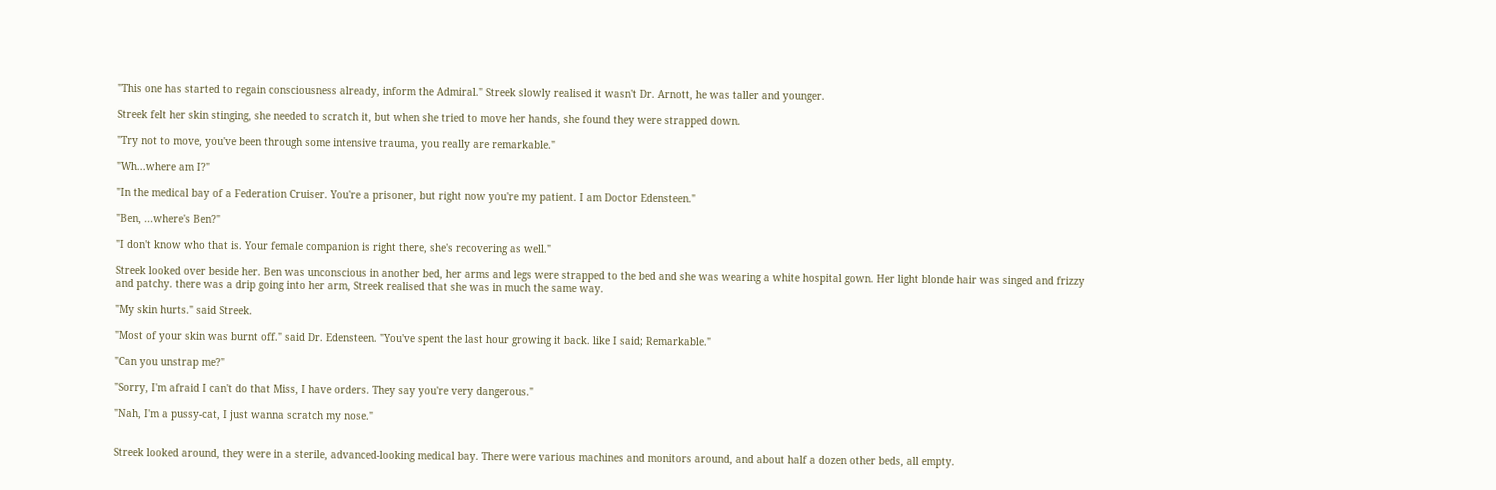"This one has started to regain consciousness already, inform the Admiral." Streek slowly realised it wasn't Dr. Arnott, he was taller and younger.

Streek felt her skin stinging, she needed to scratch it, but when she tried to move her hands, she found they were strapped down.

"Try not to move, you've been through some intensive trauma, you really are remarkable."

"Wh...where am I?"

"In the medical bay of a Federation Cruiser. You're a prisoner, but right now you're my patient. I am Doctor Edensteen."

"Ben, ...where's Ben?"

"I don't know who that is. Your female companion is right there, she's recovering as well."

Streek looked over beside her. Ben was unconscious in another bed, her arms and legs were strapped to the bed and she was wearing a white hospital gown. Her light blonde hair was singed and frizzy and patchy. there was a drip going into her arm, Streek realised that she was in much the same way.

"My skin hurts." said Streek.

"Most of your skin was burnt off." said Dr. Edensteen. "You've spent the last hour growing it back. like I said; Remarkable."

"Can you unstrap me?"

"Sorry, I'm afraid I can't do that Miss, I have orders. They say you're very dangerous."

"Nah, I'm a pussy-cat, I just wanna scratch my nose."


Streek looked around, they were in a sterile, advanced-looking medical bay. There were various machines and monitors around, and about half a dozen other beds, all empty.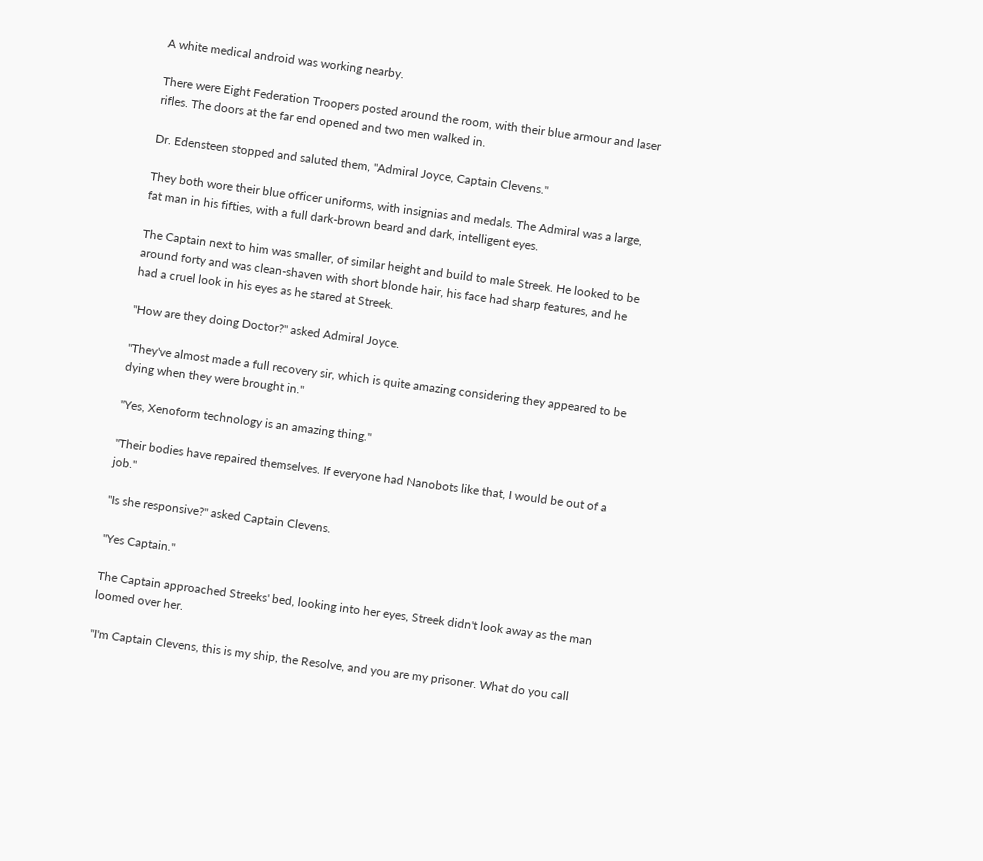A white medical android was working nearby.

There were Eight Federation Troopers posted around the room, with their blue armour and laser rifles. The doors at the far end opened and two men walked in.

Dr. Edensteen stopped and saluted them, "Admiral Joyce, Captain Clevens."

They both wore their blue officer uniforms, with insignias and medals. The Admiral was a large, fat man in his fifties, with a full dark-brown beard and dark, intelligent eyes.

The Captain next to him was smaller, of similar height and build to male Streek. He looked to be around forty and was clean-shaven with short blonde hair, his face had sharp features, and he had a cruel look in his eyes as he stared at Streek.

"How are they doing Doctor?" asked Admiral Joyce.

"They've almost made a full recovery sir, which is quite amazing considering they appeared to be dying when they were brought in."

"Yes, Xenoform technology is an amazing thing."

"Their bodies have repaired themselves. If everyone had Nanobots like that, I would be out of a job."

"Is she responsive?" asked Captain Clevens.

"Yes Captain."

The Captain approached Streeks' bed, looking into her eyes, Streek didn't look away as the man loomed over her.

"I'm Captain Clevens, this is my ship, the Resolve, and you are my prisoner. What do you call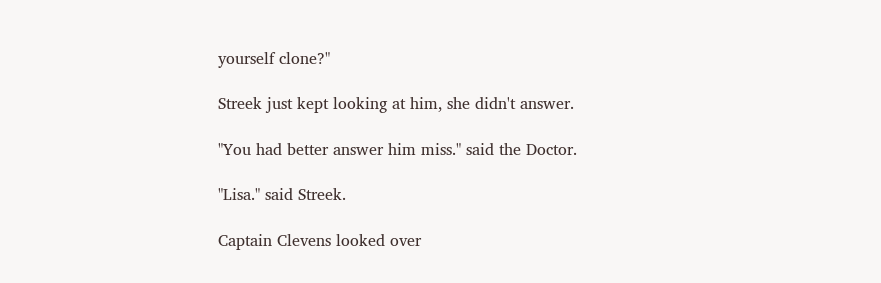yourself clone?"

Streek just kept looking at him, she didn't answer.

"You had better answer him miss." said the Doctor.

"Lisa." said Streek.

Captain Clevens looked over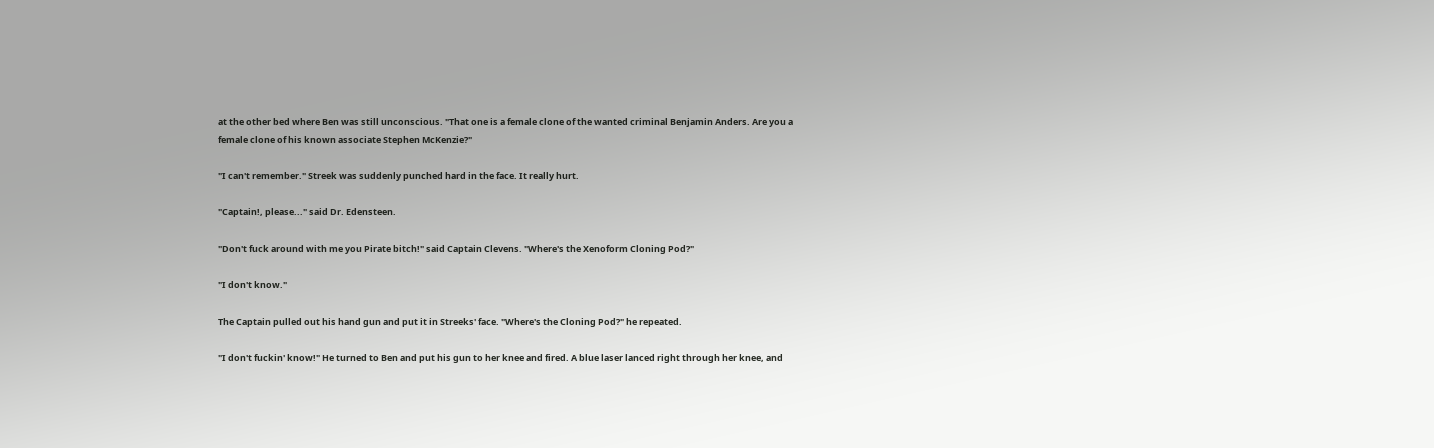at the other bed where Ben was still unconscious. "That one is a female clone of the wanted criminal Benjamin Anders. Are you a female clone of his known associate Stephen McKenzie?"

"I can't remember." Streek was suddenly punched hard in the face. It really hurt.

"Captain!, please..." said Dr. Edensteen.

"Don't fuck around with me you Pirate bitch!" said Captain Clevens. "Where's the Xenoform Cloning Pod?"

"I don't know."

The Captain pulled out his hand gun and put it in Streeks' face. "Where's the Cloning Pod?" he repeated.

"I don't fuckin' know!" He turned to Ben and put his gun to her knee and fired. A blue laser lanced right through her knee, and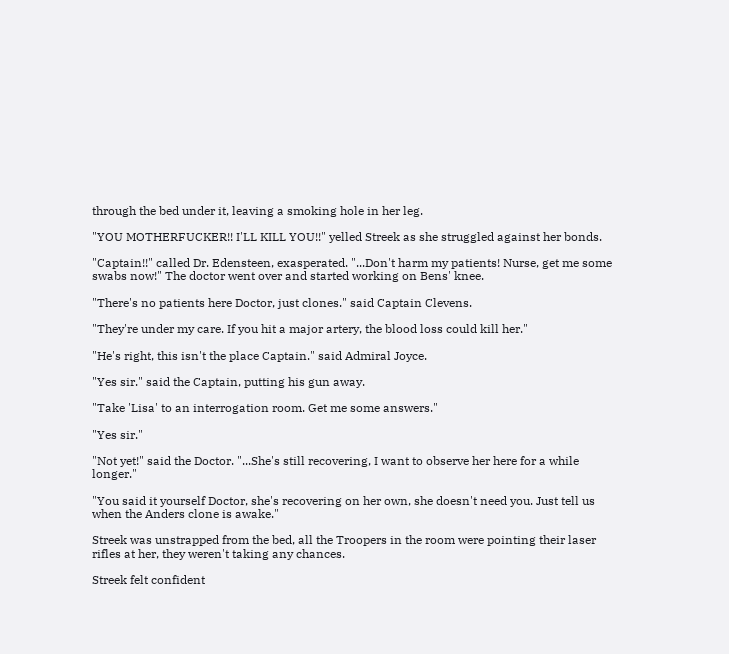through the bed under it, leaving a smoking hole in her leg.

"YOU MOTHERFUCKER!! I'LL KILL YOU!!" yelled Streek as she struggled against her bonds.

"Captain!!" called Dr. Edensteen, exasperated. "...Don't harm my patients! Nurse, get me some swabs now!" The doctor went over and started working on Bens' knee.

"There's no patients here Doctor, just clones." said Captain Clevens.

"They're under my care. If you hit a major artery, the blood loss could kill her."

"He's right, this isn't the place Captain." said Admiral Joyce.

"Yes sir." said the Captain, putting his gun away.

"Take 'Lisa' to an interrogation room. Get me some answers."

"Yes sir."

"Not yet!" said the Doctor. "...She's still recovering, I want to observe her here for a while longer."

"You said it yourself Doctor, she's recovering on her own, she doesn't need you. Just tell us when the Anders clone is awake."

Streek was unstrapped from the bed, all the Troopers in the room were pointing their laser rifles at her, they weren't taking any chances.

Streek felt confident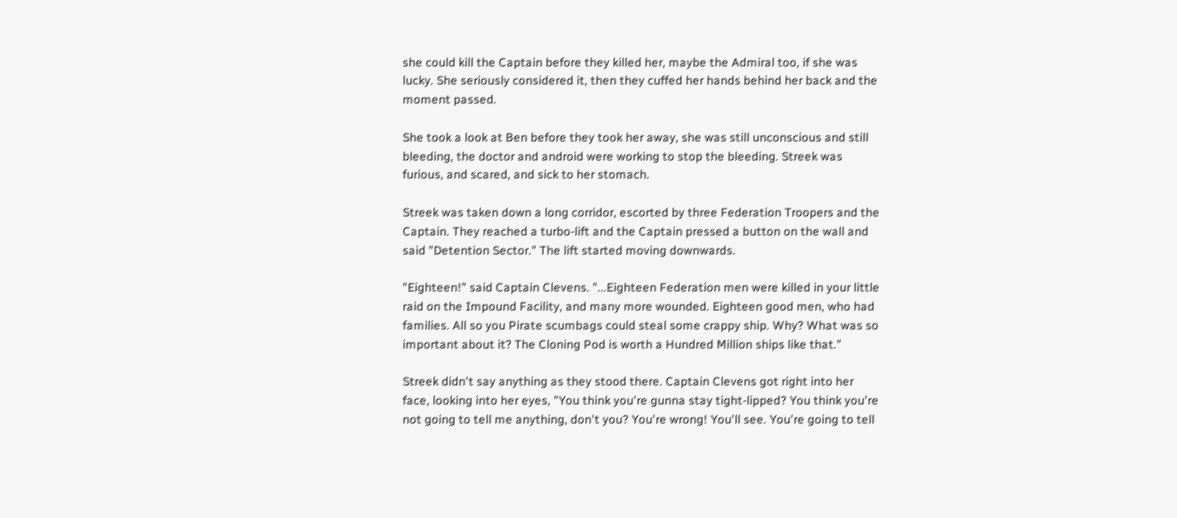she could kill the Captain before they killed her, maybe the Admiral too, if she was lucky. She seriously considered it, then they cuffed her hands behind her back and the moment passed.

She took a look at Ben before they took her away, she was still unconscious and still bleeding, the doctor and android were working to stop the bleeding. Streek was furious, and scared, and sick to her stomach.

Streek was taken down a long corridor, escorted by three Federation Troopers and the Captain. They reached a turbo-lift and the Captain pressed a button on the wall and said "Detention Sector." The lift started moving downwards.

"Eighteen!" said Captain Clevens. "...Eighteen Federation men were killed in your little raid on the Impound Facility, and many more wounded. Eighteen good men, who had families. All so you Pirate scumbags could steal some crappy ship. Why? What was so important about it? The Cloning Pod is worth a Hundred Million ships like that."

Streek didn't say anything as they stood there. Captain Clevens got right into her face, looking into her eyes, "You think you're gunna stay tight-lipped? You think you're not going to tell me anything, don't you? You're wrong! You'll see. You're going to tell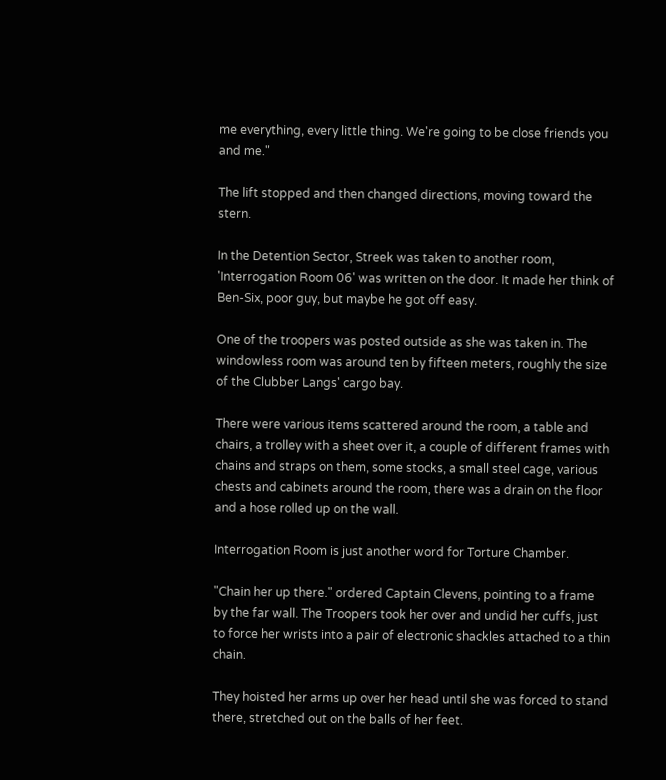me everything, every little thing. We're going to be close friends you and me."

The lift stopped and then changed directions, moving toward the stern.

In the Detention Sector, Streek was taken to another room, 'Interrogation Room 06' was written on the door. It made her think of Ben-Six, poor guy, but maybe he got off easy.

One of the troopers was posted outside as she was taken in. The windowless room was around ten by fifteen meters, roughly the size of the Clubber Langs' cargo bay.

There were various items scattered around the room, a table and chairs, a trolley with a sheet over it, a couple of different frames with chains and straps on them, some stocks, a small steel cage, various chests and cabinets around the room, there was a drain on the floor and a hose rolled up on the wall.

Interrogation Room is just another word for Torture Chamber.

"Chain her up there." ordered Captain Clevens, pointing to a frame by the far wall. The Troopers took her over and undid her cuffs, just to force her wrists into a pair of electronic shackles attached to a thin chain.

They hoisted her arms up over her head until she was forced to stand there, stretched out on the balls of her feet.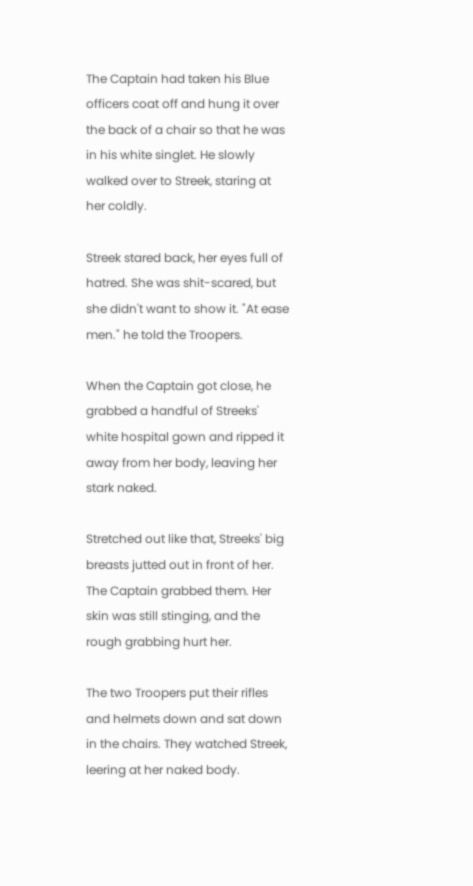The Captain had taken his Blue officers coat off and hung it over the back of a chair so that he was in his white singlet. He slowly walked over to Streek, staring at her coldly.

Streek stared back, her eyes full of hatred. She was shit-scared, but she didn't want to show it. "At ease men." he told the Troopers.

When the Captain got close, he grabbed a handful of Streeks' white hospital gown and ripped it away from her body, leaving her stark naked.

Stretched out like that, Streeks' big breasts jutted out in front of her. The Captain grabbed them. Her skin was still stinging, and the rough grabbing hurt her.

The two Troopers put their rifles and helmets down and sat down in the chairs. They watched Streek, leering at her naked body.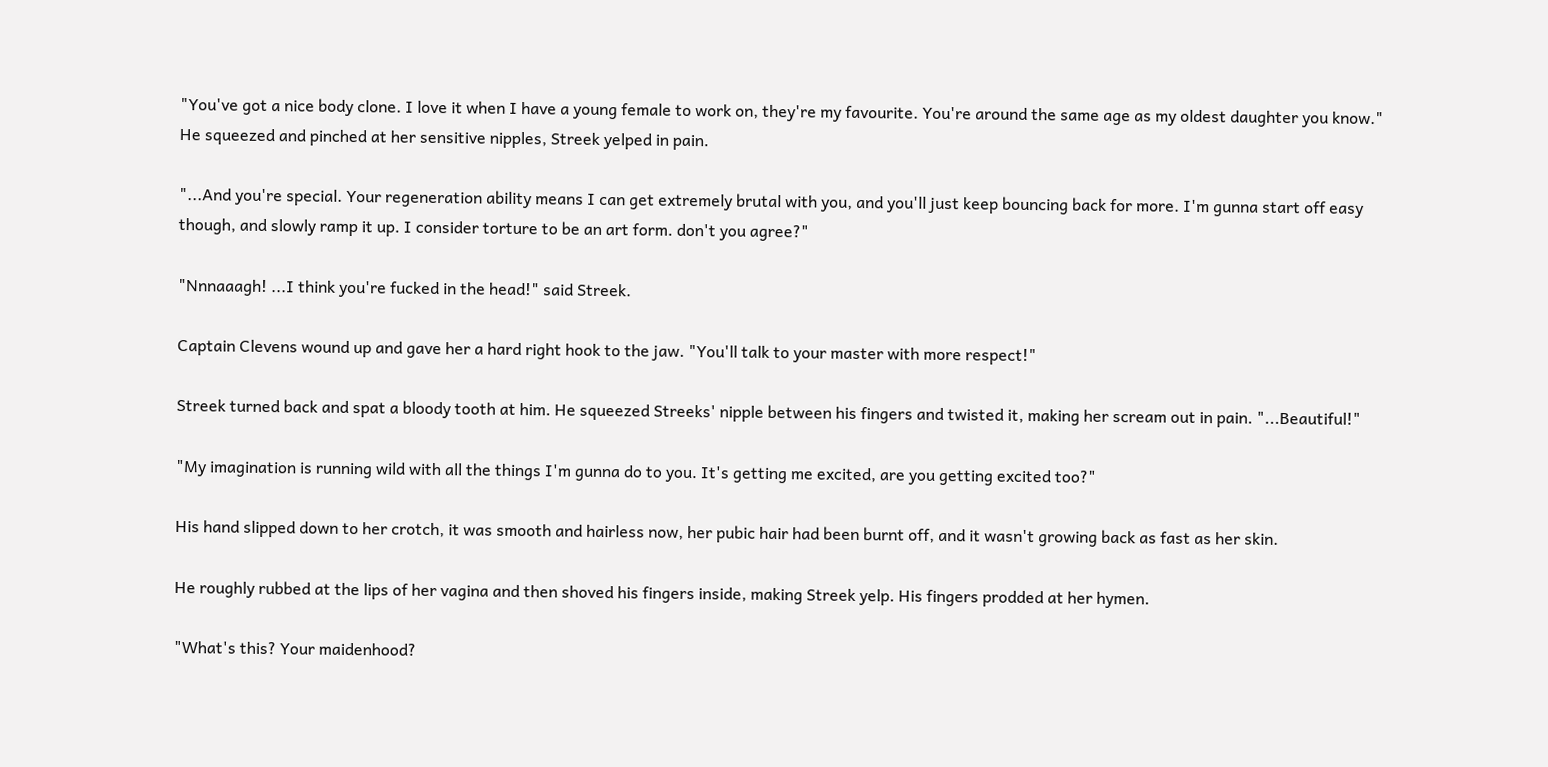"You've got a nice body clone. I love it when I have a young female to work on, they're my favourite. You're around the same age as my oldest daughter you know." He squeezed and pinched at her sensitive nipples, Streek yelped in pain.

"...And you're special. Your regeneration ability means I can get extremely brutal with you, and you'll just keep bouncing back for more. I'm gunna start off easy though, and slowly ramp it up. I consider torture to be an art form. don't you agree?"

"Nnnaaagh! ...I think you're fucked in the head!" said Streek.

Captain Clevens wound up and gave her a hard right hook to the jaw. "You'll talk to your master with more respect!"

Streek turned back and spat a bloody tooth at him. He squeezed Streeks' nipple between his fingers and twisted it, making her scream out in pain. "...Beautiful!"

"My imagination is running wild with all the things I'm gunna do to you. It's getting me excited, are you getting excited too?"

His hand slipped down to her crotch, it was smooth and hairless now, her pubic hair had been burnt off, and it wasn't growing back as fast as her skin.

He roughly rubbed at the lips of her vagina and then shoved his fingers inside, making Streek yelp. His fingers prodded at her hymen.

"What's this? Your maidenhood?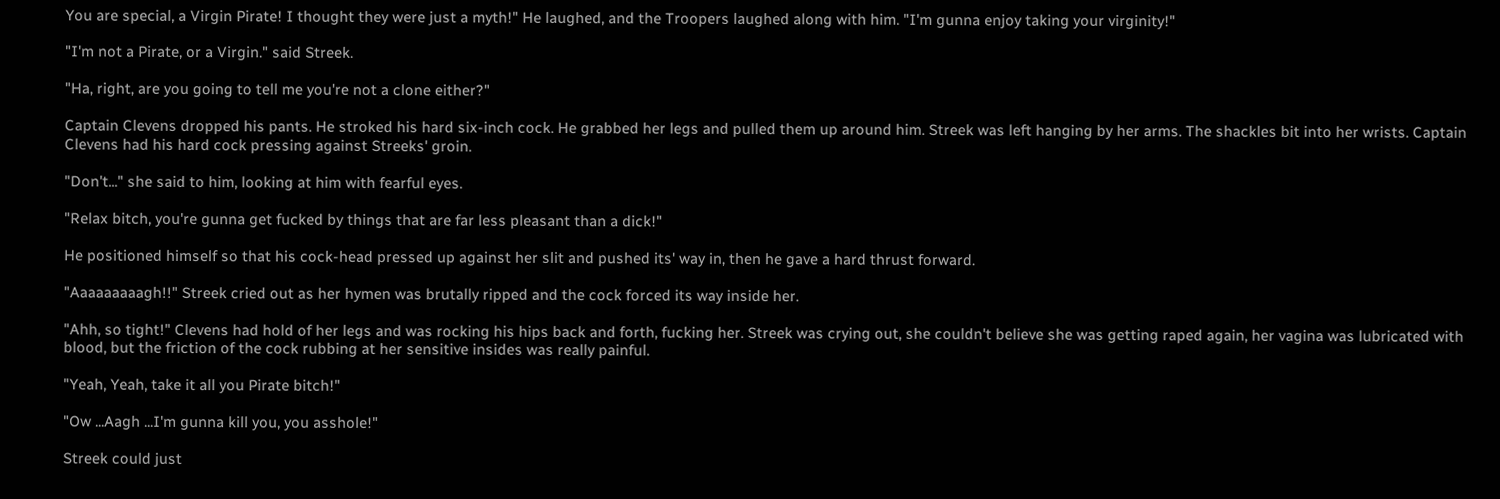You are special, a Virgin Pirate! I thought they were just a myth!" He laughed, and the Troopers laughed along with him. "I'm gunna enjoy taking your virginity!"

"I'm not a Pirate, or a Virgin." said Streek.

"Ha, right, are you going to tell me you're not a clone either?"

Captain Clevens dropped his pants. He stroked his hard six-inch cock. He grabbed her legs and pulled them up around him. Streek was left hanging by her arms. The shackles bit into her wrists. Captain Clevens had his hard cock pressing against Streeks' groin.

"Don't..." she said to him, looking at him with fearful eyes.

"Relax bitch, you're gunna get fucked by things that are far less pleasant than a dick!"

He positioned himself so that his cock-head pressed up against her slit and pushed its' way in, then he gave a hard thrust forward.

"Aaaaaaaaagh!!" Streek cried out as her hymen was brutally ripped and the cock forced its way inside her.

"Ahh, so tight!" Clevens had hold of her legs and was rocking his hips back and forth, fucking her. Streek was crying out, she couldn't believe she was getting raped again, her vagina was lubricated with blood, but the friction of the cock rubbing at her sensitive insides was really painful.

"Yeah, Yeah, take it all you Pirate bitch!"

"Ow ...Aagh ...I'm gunna kill you, you asshole!"

Streek could just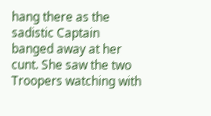hang there as the sadistic Captain banged away at her cunt. She saw the two Troopers watching with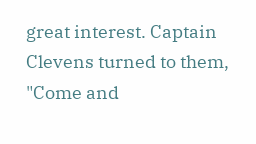great interest. Captain Clevens turned to them, "Come and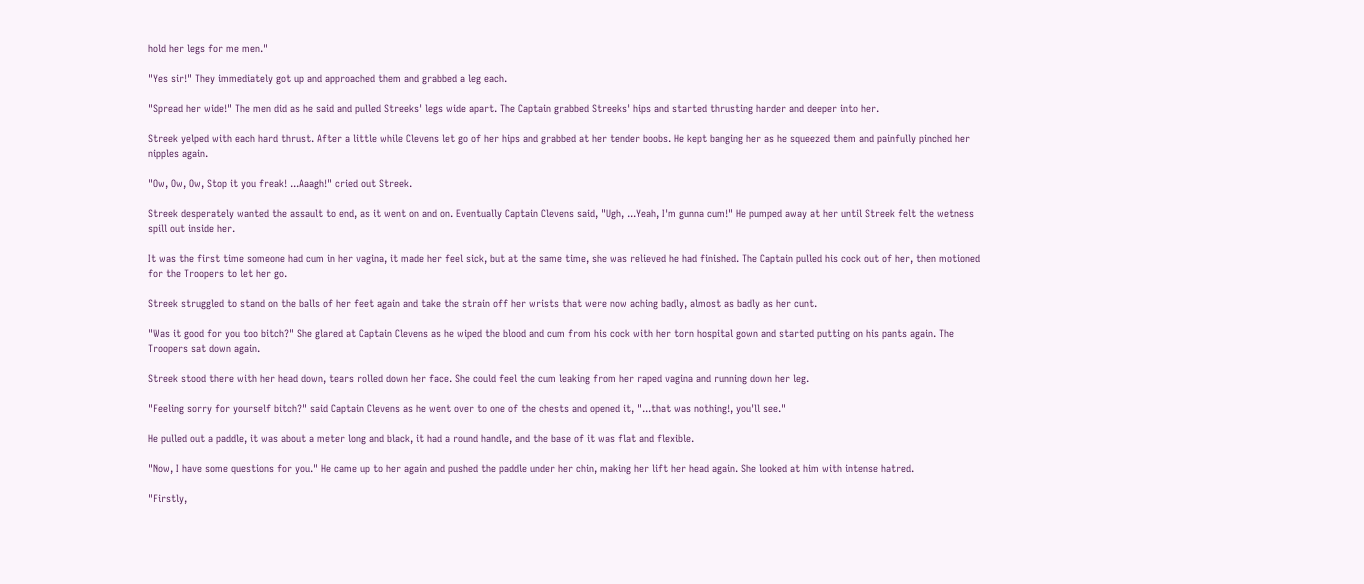hold her legs for me men."

"Yes sir!" They immediately got up and approached them and grabbed a leg each.

"Spread her wide!" The men did as he said and pulled Streeks' legs wide apart. The Captain grabbed Streeks' hips and started thrusting harder and deeper into her.

Streek yelped with each hard thrust. After a little while Clevens let go of her hips and grabbed at her tender boobs. He kept banging her as he squeezed them and painfully pinched her nipples again.

"Ow, Ow, Ow, Stop it you freak! ...Aaagh!" cried out Streek.

Streek desperately wanted the assault to end, as it went on and on. Eventually Captain Clevens said, "Ugh, ...Yeah, I'm gunna cum!" He pumped away at her until Streek felt the wetness spill out inside her.

It was the first time someone had cum in her vagina, it made her feel sick, but at the same time, she was relieved he had finished. The Captain pulled his cock out of her, then motioned for the Troopers to let her go.

Streek struggled to stand on the balls of her feet again and take the strain off her wrists that were now aching badly, almost as badly as her cunt.

"Was it good for you too bitch?" She glared at Captain Clevens as he wiped the blood and cum from his cock with her torn hospital gown and started putting on his pants again. The Troopers sat down again.

Streek stood there with her head down, tears rolled down her face. She could feel the cum leaking from her raped vagina and running down her leg.

"Feeling sorry for yourself bitch?" said Captain Clevens as he went over to one of the chests and opened it, "...that was nothing!, you'll see."

He pulled out a paddle, it was about a meter long and black, it had a round handle, and the base of it was flat and flexible.

"Now, I have some questions for you." He came up to her again and pushed the paddle under her chin, making her lift her head again. She looked at him with intense hatred.

"Firstly,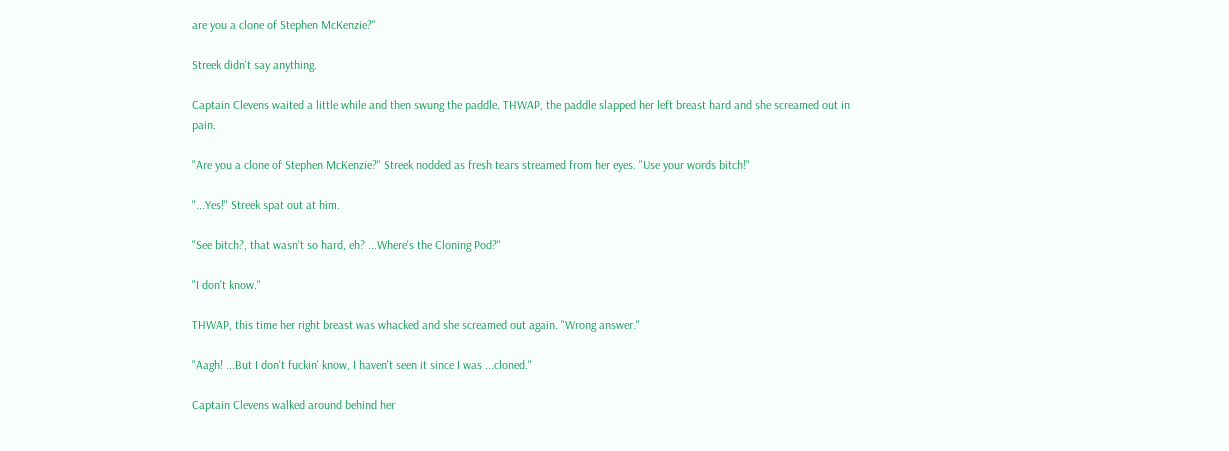are you a clone of Stephen McKenzie?"

Streek didn't say anything.

Captain Clevens waited a little while and then swung the paddle. THWAP, the paddle slapped her left breast hard and she screamed out in pain.

"Are you a clone of Stephen McKenzie?" Streek nodded as fresh tears streamed from her eyes. "Use your words bitch!"

"...Yes!" Streek spat out at him.

"See bitch?, that wasn't so hard, eh? ...Where's the Cloning Pod?"

"I don't know."

THWAP, this time her right breast was whacked and she screamed out again. "Wrong answer."

"Aagh! ...But I don't fuckin' know, I haven't seen it since I was ...cloned."

Captain Clevens walked around behind her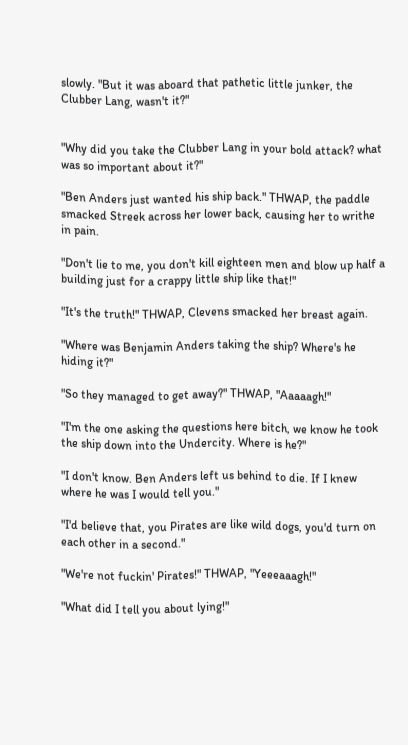slowly. "But it was aboard that pathetic little junker, the Clubber Lang, wasn't it?"


"Why did you take the Clubber Lang in your bold attack? what was so important about it?"

"Ben Anders just wanted his ship back." THWAP, the paddle smacked Streek across her lower back, causing her to writhe in pain.

"Don't lie to me, you don't kill eighteen men and blow up half a building just for a crappy little ship like that!"

"It's the truth!" THWAP, Clevens smacked her breast again.

"Where was Benjamin Anders taking the ship? Where's he hiding it?"

"So they managed to get away?" THWAP, "Aaaaagh!"

"I'm the one asking the questions here bitch, we know he took the ship down into the Undercity. Where is he?"

"I don't know. Ben Anders left us behind to die. If I knew where he was I would tell you."

"I'd believe that, you Pirates are like wild dogs, you'd turn on each other in a second."

"We're not fuckin' Pirates!" THWAP, "Yeeeaaagh!"

"What did I tell you about lying!"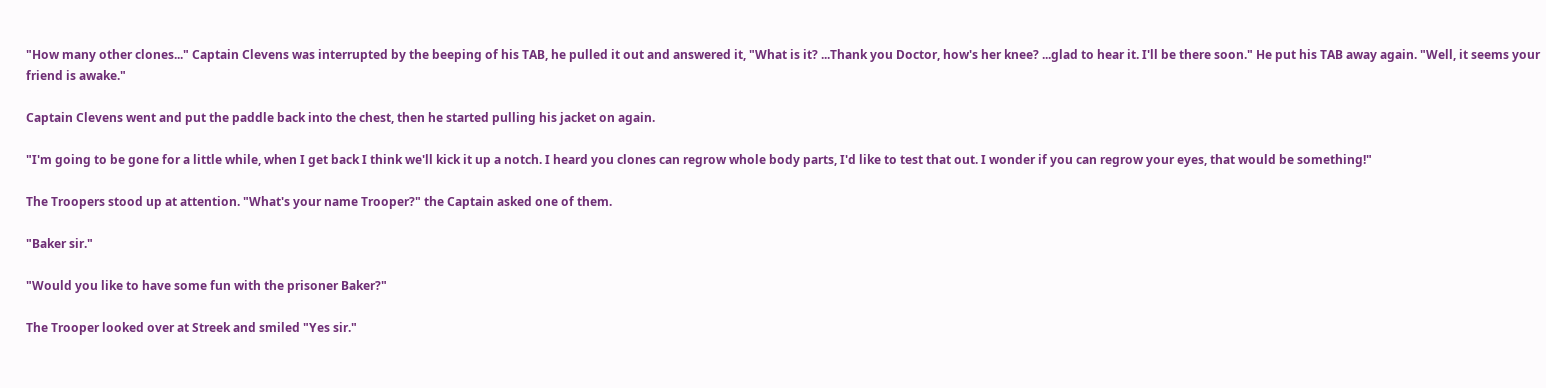"How many other clones..." Captain Clevens was interrupted by the beeping of his TAB, he pulled it out and answered it, "What is it? ...Thank you Doctor, how's her knee? ...glad to hear it. I'll be there soon." He put his TAB away again. "Well, it seems your friend is awake."

Captain Clevens went and put the paddle back into the chest, then he started pulling his jacket on again.

"I'm going to be gone for a little while, when I get back I think we'll kick it up a notch. I heard you clones can regrow whole body parts, I'd like to test that out. I wonder if you can regrow your eyes, that would be something!"

The Troopers stood up at attention. "What's your name Trooper?" the Captain asked one of them.

"Baker sir."

"Would you like to have some fun with the prisoner Baker?"

The Trooper looked over at Streek and smiled "Yes sir."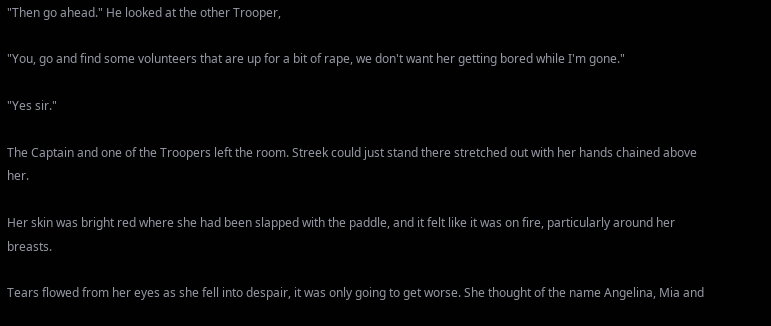"Then go ahead." He looked at the other Trooper,

"You, go and find some volunteers that are up for a bit of rape, we don't want her getting bored while I'm gone."

"Yes sir."

The Captain and one of the Troopers left the room. Streek could just stand there stretched out with her hands chained above her.

Her skin was bright red where she had been slapped with the paddle, and it felt like it was on fire, particularly around her breasts.

Tears flowed from her eyes as she fell into despair, it was only going to get worse. She thought of the name Angelina, Mia and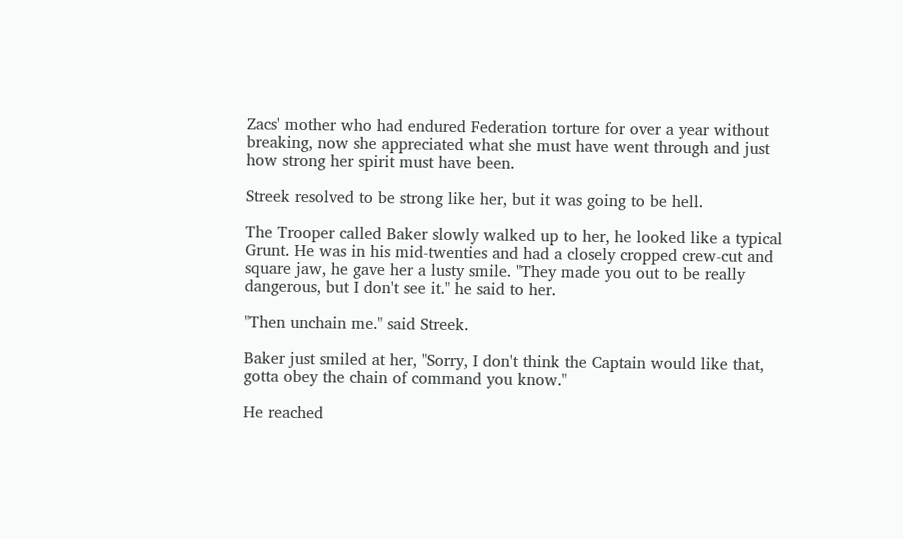Zacs' mother who had endured Federation torture for over a year without breaking, now she appreciated what she must have went through and just how strong her spirit must have been.

Streek resolved to be strong like her, but it was going to be hell.

The Trooper called Baker slowly walked up to her, he looked like a typical Grunt. He was in his mid-twenties and had a closely cropped crew-cut and square jaw, he gave her a lusty smile. "They made you out to be really dangerous, but I don't see it." he said to her.

"Then unchain me." said Streek.

Baker just smiled at her, "Sorry, I don't think the Captain would like that, gotta obey the chain of command you know."

He reached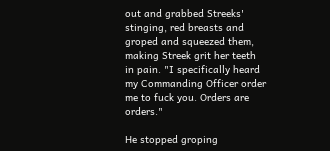out and grabbed Streeks' stinging, red breasts and groped and squeezed them, making Streek grit her teeth in pain. "I specifically heard my Commanding Officer order me to fuck you. Orders are orders."

He stopped groping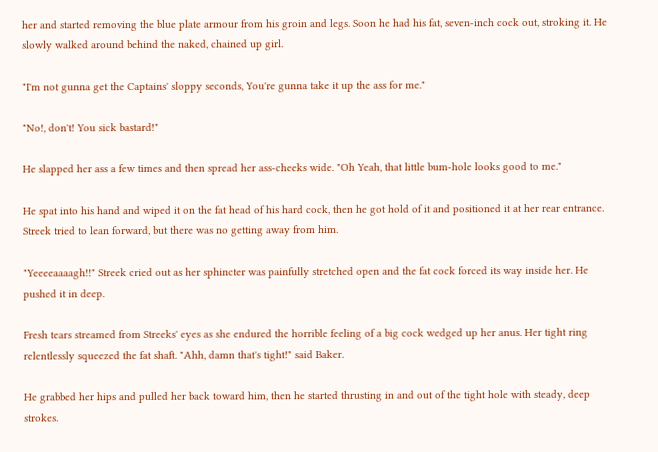her and started removing the blue plate armour from his groin and legs. Soon he had his fat, seven-inch cock out, stroking it. He slowly walked around behind the naked, chained up girl.

"I'm not gunna get the Captains' sloppy seconds, You're gunna take it up the ass for me."

"No!, don't! You sick bastard!"

He slapped her ass a few times and then spread her ass-cheeks wide. "Oh Yeah, that little bum-hole looks good to me."

He spat into his hand and wiped it on the fat head of his hard cock, then he got hold of it and positioned it at her rear entrance. Streek tried to lean forward, but there was no getting away from him.

"Yeeeeaaaagh!!" Streek cried out as her sphincter was painfully stretched open and the fat cock forced its way inside her. He pushed it in deep.

Fresh tears streamed from Streeks' eyes as she endured the horrible feeling of a big cock wedged up her anus. Her tight ring relentlessly squeezed the fat shaft. "Ahh, damn that's tight!" said Baker.

He grabbed her hips and pulled her back toward him, then he started thrusting in and out of the tight hole with steady, deep strokes.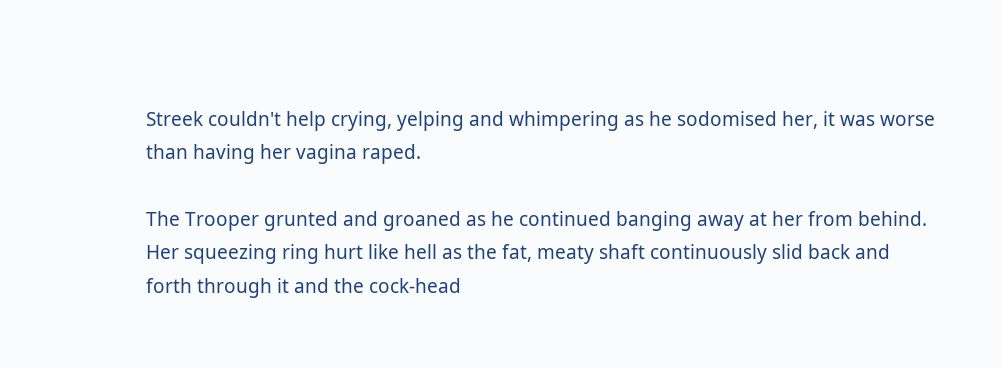Streek couldn't help crying, yelping and whimpering as he sodomised her, it was worse than having her vagina raped.

The Trooper grunted and groaned as he continued banging away at her from behind. Her squeezing ring hurt like hell as the fat, meaty shaft continuously slid back and forth through it and the cock-head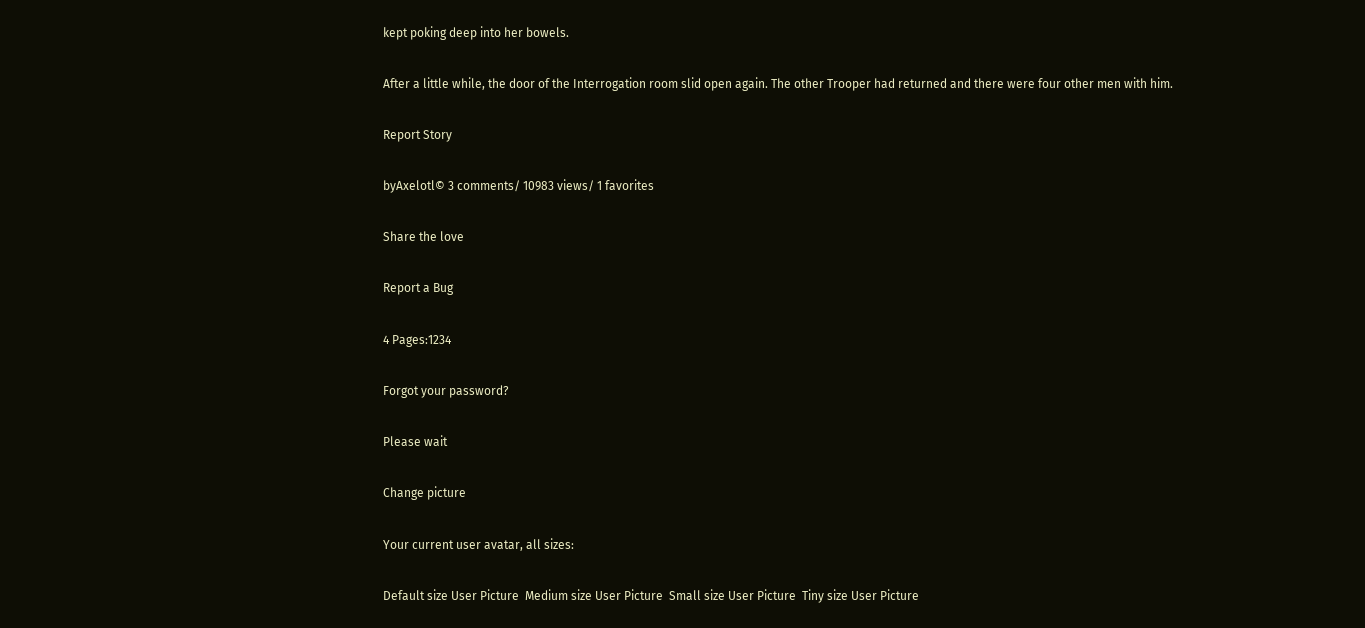kept poking deep into her bowels.

After a little while, the door of the Interrogation room slid open again. The other Trooper had returned and there were four other men with him.

Report Story

byAxelotl© 3 comments/ 10983 views/ 1 favorites

Share the love

Report a Bug

4 Pages:1234

Forgot your password?

Please wait

Change picture

Your current user avatar, all sizes:

Default size User Picture  Medium size User Picture  Small size User Picture  Tiny size User Picture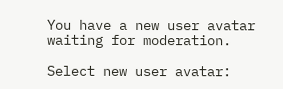You have a new user avatar waiting for moderation.

Select new user avatar: